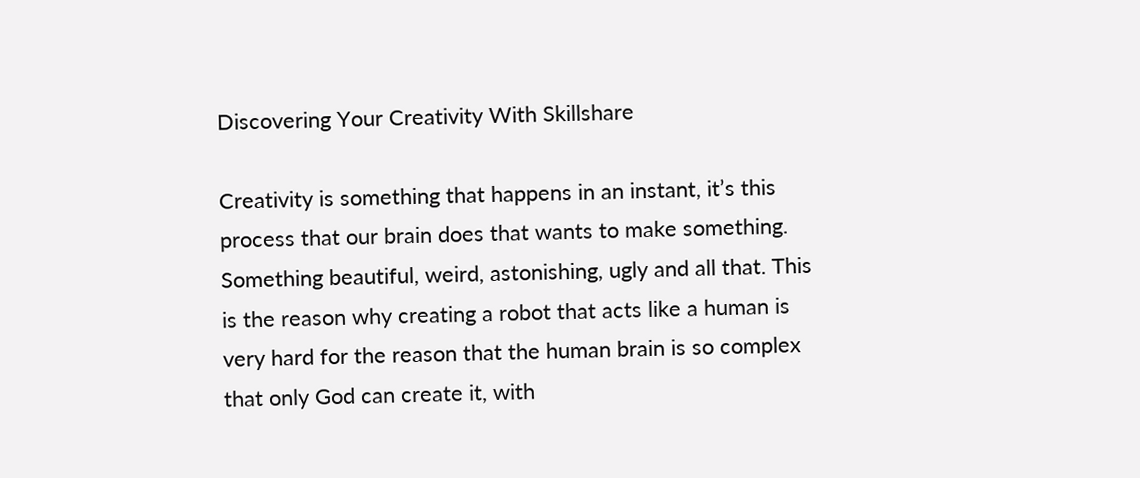Discovering Your Creativity With Skillshare

Creativity is something that happens in an instant, it’s this process that our brain does that wants to make something. Something beautiful, weird, astonishing, ugly and all that. This is the reason why creating a robot that acts like a human is very hard for the reason that the human brain is so complex that only God can create it, with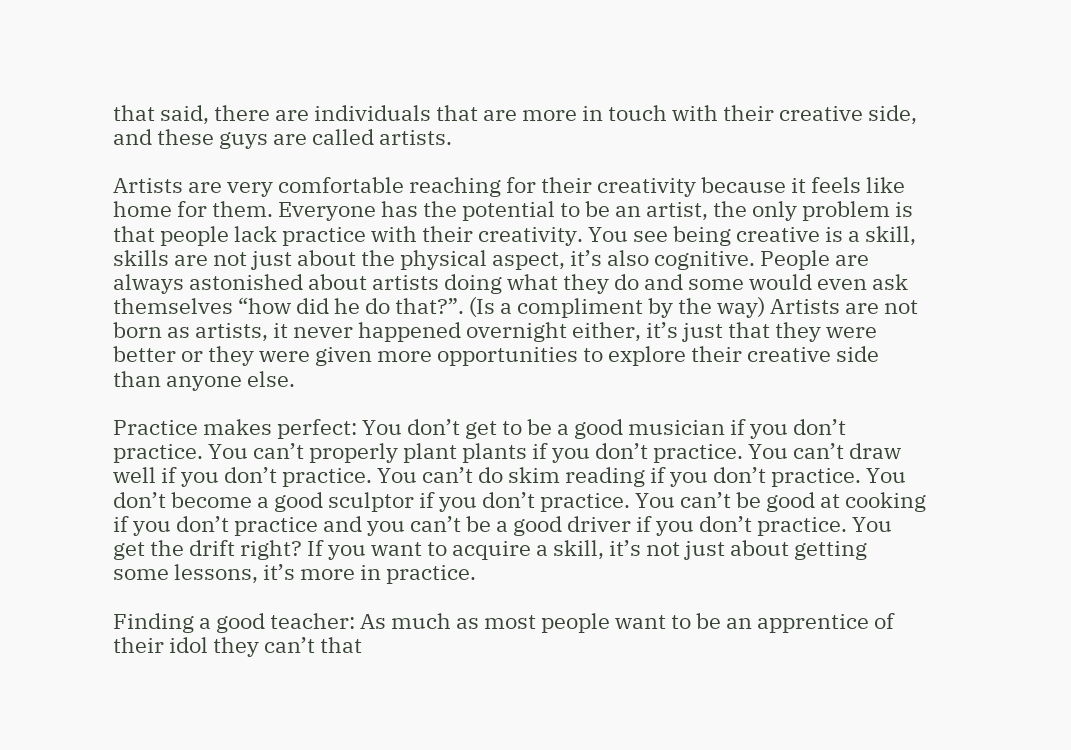that said, there are individuals that are more in touch with their creative side, and these guys are called artists.

Artists are very comfortable reaching for their creativity because it feels like home for them. Everyone has the potential to be an artist, the only problem is that people lack practice with their creativity. You see being creative is a skill, skills are not just about the physical aspect, it’s also cognitive. People are always astonished about artists doing what they do and some would even ask themselves “how did he do that?”. (Is a compliment by the way) Artists are not born as artists, it never happened overnight either, it’s just that they were better or they were given more opportunities to explore their creative side than anyone else.

Practice makes perfect: You don’t get to be a good musician if you don’t practice. You can’t properly plant plants if you don’t practice. You can’t draw well if you don’t practice. You can’t do skim reading if you don’t practice. You don’t become a good sculptor if you don’t practice. You can’t be good at cooking if you don’t practice and you can’t be a good driver if you don’t practice. You get the drift right? If you want to acquire a skill, it’s not just about getting some lessons, it’s more in practice.

Finding a good teacher: As much as most people want to be an apprentice of their idol they can’t that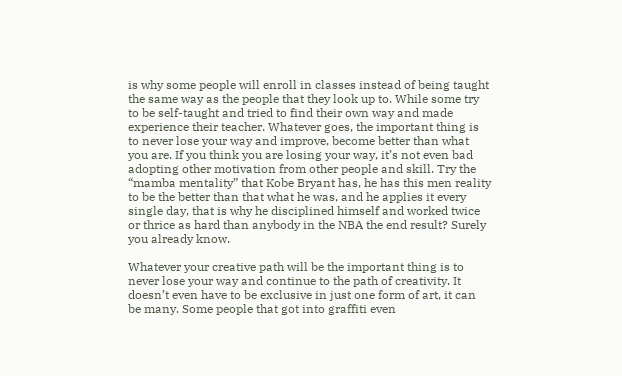is why some people will enroll in classes instead of being taught the same way as the people that they look up to. While some try to be self-taught and tried to find their own way and made experience their teacher. Whatever goes, the important thing is to never lose your way and improve, become better than what you are. If you think you are losing your way, it’s not even bad adopting other motivation from other people and skill. Try the “mamba mentality” that Kobe Bryant has, he has this men reality to be the better than that what he was, and he applies it every single day, that is why he disciplined himself and worked twice or thrice as hard than anybody in the NBA the end result? Surely you already know.

Whatever your creative path will be the important thing is to never lose your way and continue to the path of creativity. It doesn’t even have to be exclusive in just one form of art, it can be many. Some people that got into graffiti even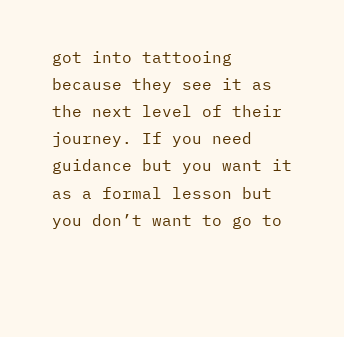got into tattooing because they see it as the next level of their journey. If you need guidance but you want it as a formal lesson but you don’t want to go to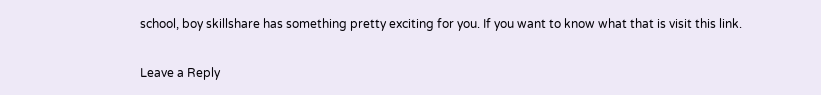school, boy skillshare has something pretty exciting for you. If you want to know what that is visit this link.

Leave a Reply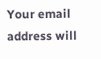Your email address will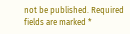not be published. Required fields are marked *